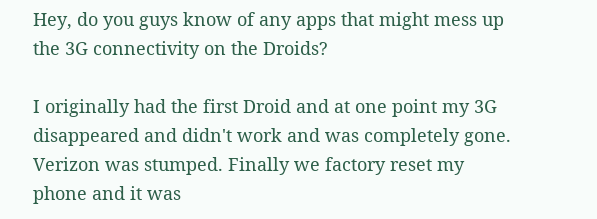Hey, do you guys know of any apps that might mess up the 3G connectivity on the Droids?

I originally had the first Droid and at one point my 3G disappeared and didn't work and was completely gone. Verizon was stumped. Finally we factory reset my phone and it was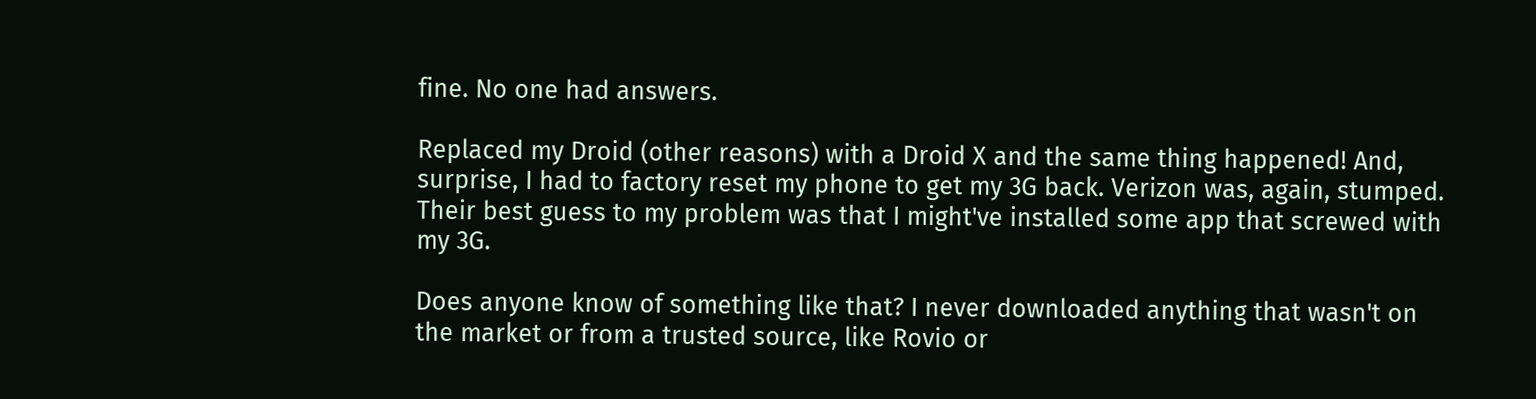fine. No one had answers.

Replaced my Droid (other reasons) with a Droid X and the same thing happened! And, surprise, I had to factory reset my phone to get my 3G back. Verizon was, again, stumped. Their best guess to my problem was that I might've installed some app that screwed with my 3G.

Does anyone know of something like that? I never downloaded anything that wasn't on the market or from a trusted source, like Rovio or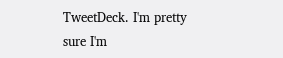TweetDeck. I'm pretty sure I'm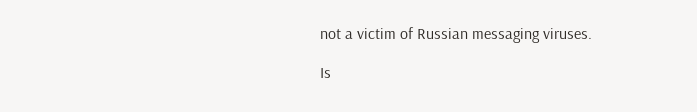not a victim of Russian messaging viruses.

Is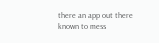there an app out there known to mess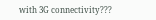with 3G connectivity???